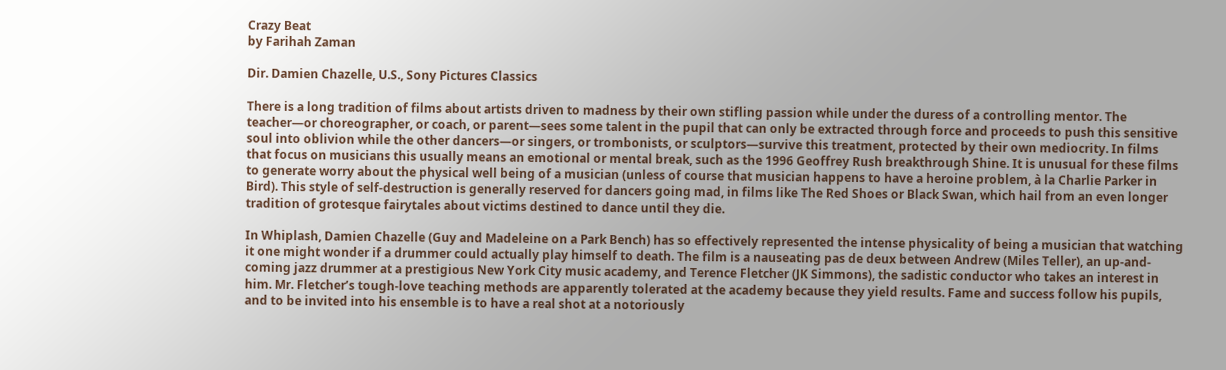Crazy Beat
by Farihah Zaman

Dir. Damien Chazelle, U.S., Sony Pictures Classics

There is a long tradition of films about artists driven to madness by their own stifling passion while under the duress of a controlling mentor. The teacher—or choreographer, or coach, or parent—sees some talent in the pupil that can only be extracted through force and proceeds to push this sensitive soul into oblivion while the other dancers—or singers, or trombonists, or sculptors—survive this treatment, protected by their own mediocrity. In films that focus on musicians this usually means an emotional or mental break, such as the 1996 Geoffrey Rush breakthrough Shine. It is unusual for these films to generate worry about the physical well being of a musician (unless of course that musician happens to have a heroine problem, à la Charlie Parker in Bird). This style of self-destruction is generally reserved for dancers going mad, in films like The Red Shoes or Black Swan, which hail from an even longer tradition of grotesque fairytales about victims destined to dance until they die.

In Whiplash, Damien Chazelle (Guy and Madeleine on a Park Bench) has so effectively represented the intense physicality of being a musician that watching it one might wonder if a drummer could actually play himself to death. The film is a nauseating pas de deux between Andrew (Miles Teller), an up-and-coming jazz drummer at a prestigious New York City music academy, and Terence Fletcher (JK Simmons), the sadistic conductor who takes an interest in him. Mr. Fletcher’s tough-love teaching methods are apparently tolerated at the academy because they yield results. Fame and success follow his pupils, and to be invited into his ensemble is to have a real shot at a notoriously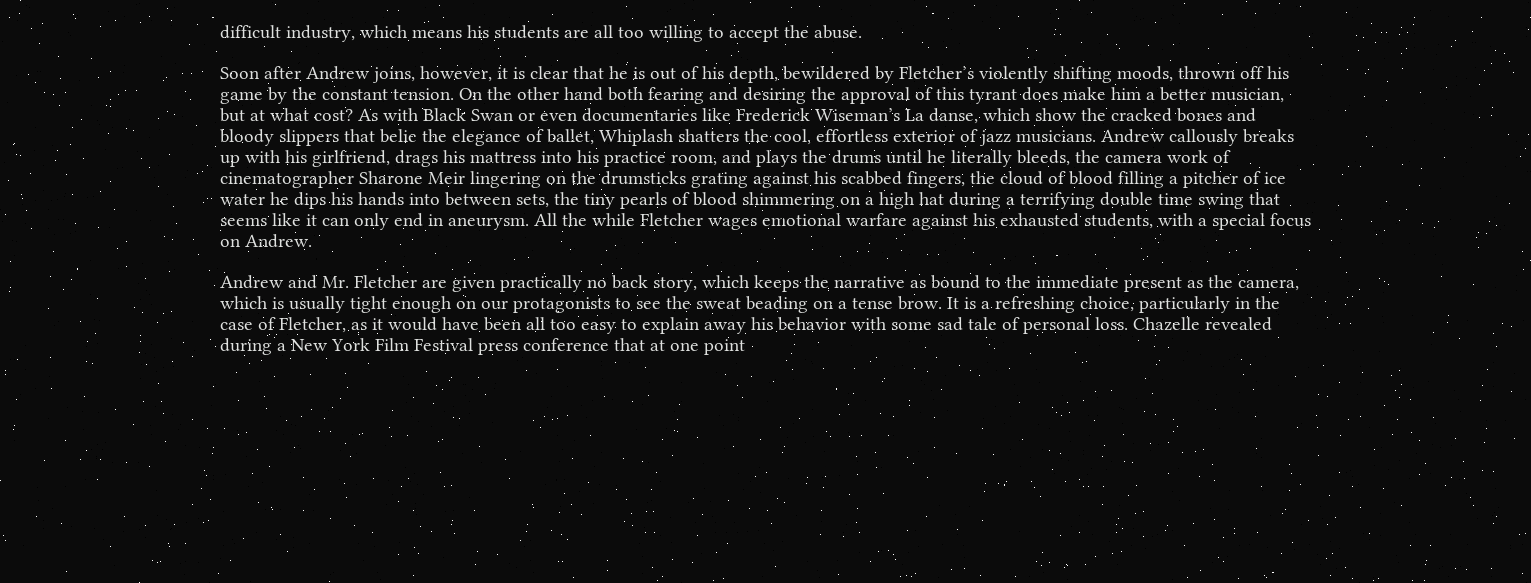difficult industry, which means his students are all too willing to accept the abuse.

Soon after Andrew joins, however, it is clear that he is out of his depth, bewildered by Fletcher’s violently shifting moods, thrown off his game by the constant tension. On the other hand both fearing and desiring the approval of this tyrant does make him a better musician, but at what cost? As with Black Swan or even documentaries like Frederick Wiseman’s La danse, which show the cracked bones and bloody slippers that belie the elegance of ballet, Whiplash shatters the cool, effortless exterior of jazz musicians. Andrew callously breaks up with his girlfriend, drags his mattress into his practice room, and plays the drums until he literally bleeds, the camera work of cinematographer Sharone Meir lingering on the drumsticks grating against his scabbed fingers, the cloud of blood filling a pitcher of ice water he dips his hands into between sets, the tiny pearls of blood shimmering on a high hat during a terrifying double time swing that seems like it can only end in aneurysm. All the while Fletcher wages emotional warfare against his exhausted students, with a special focus on Andrew.

Andrew and Mr. Fletcher are given practically no back story, which keeps the narrative as bound to the immediate present as the camera, which is usually tight enough on our protagonists to see the sweat beading on a tense brow. It is a refreshing choice, particularly in the case of Fletcher, as it would have been all too easy to explain away his behavior with some sad tale of personal loss. Chazelle revealed during a New York Film Festival press conference that at one point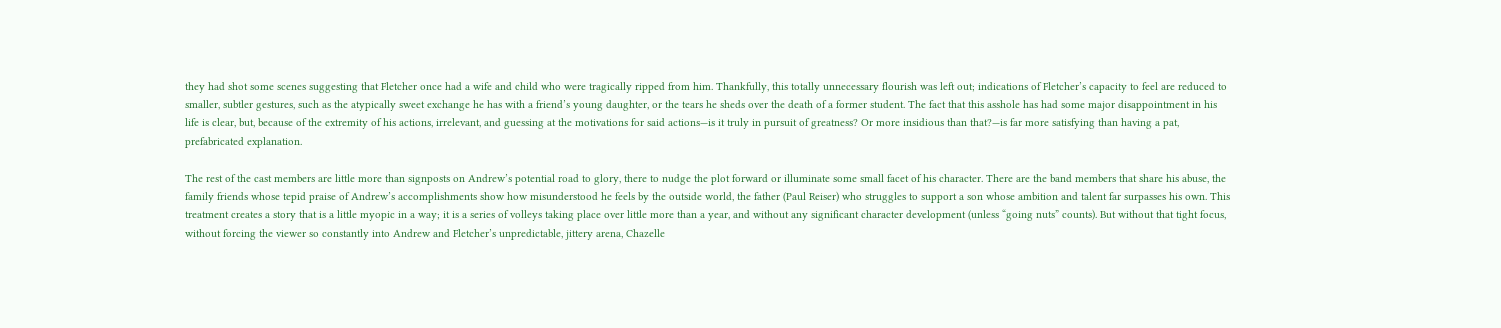they had shot some scenes suggesting that Fletcher once had a wife and child who were tragically ripped from him. Thankfully, this totally unnecessary flourish was left out; indications of Fletcher’s capacity to feel are reduced to smaller, subtler gestures, such as the atypically sweet exchange he has with a friend’s young daughter, or the tears he sheds over the death of a former student. The fact that this asshole has had some major disappointment in his life is clear, but, because of the extremity of his actions, irrelevant, and guessing at the motivations for said actions—is it truly in pursuit of greatness? Or more insidious than that?—is far more satisfying than having a pat, prefabricated explanation.

The rest of the cast members are little more than signposts on Andrew’s potential road to glory, there to nudge the plot forward or illuminate some small facet of his character. There are the band members that share his abuse, the family friends whose tepid praise of Andrew’s accomplishments show how misunderstood he feels by the outside world, the father (Paul Reiser) who struggles to support a son whose ambition and talent far surpasses his own. This treatment creates a story that is a little myopic in a way; it is a series of volleys taking place over little more than a year, and without any significant character development (unless “going nuts” counts). But without that tight focus, without forcing the viewer so constantly into Andrew and Fletcher’s unpredictable, jittery arena, Chazelle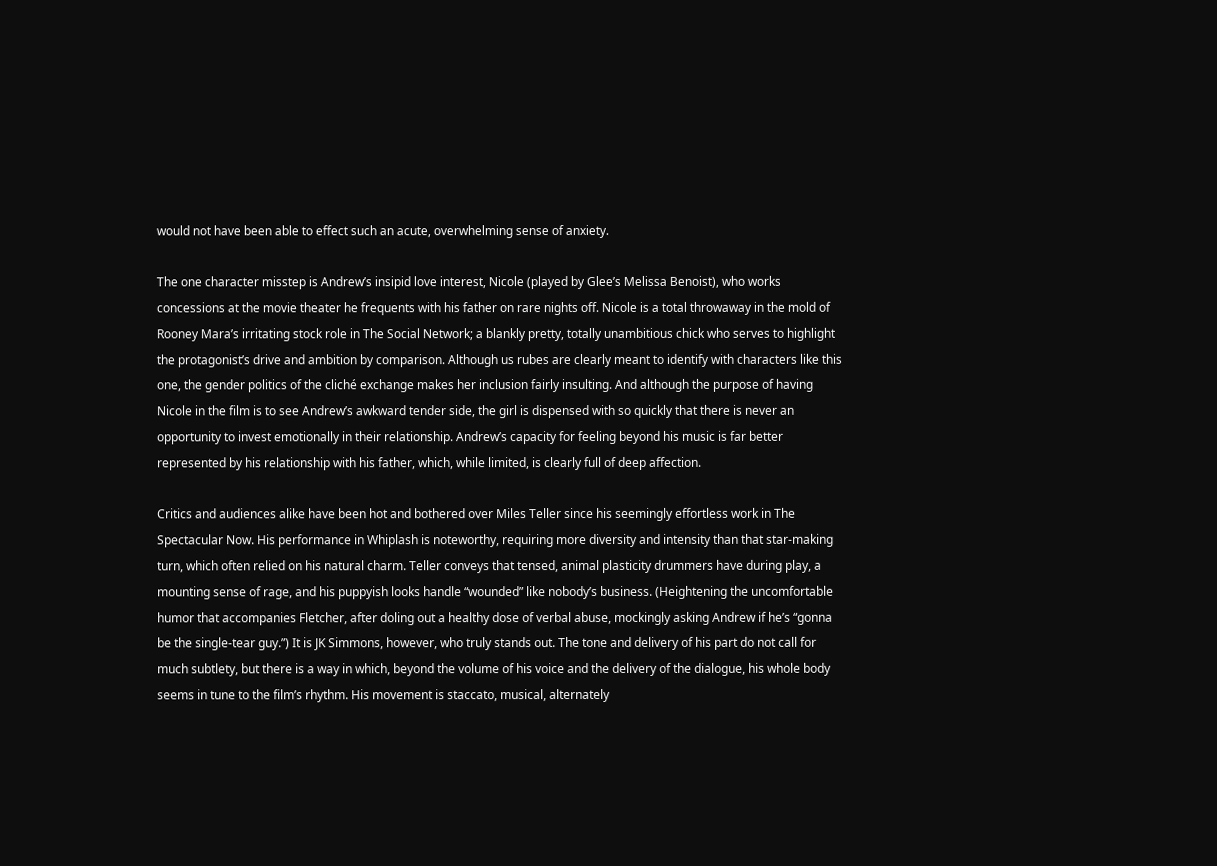would not have been able to effect such an acute, overwhelming sense of anxiety.

The one character misstep is Andrew’s insipid love interest, Nicole (played by Glee’s Melissa Benoist), who works concessions at the movie theater he frequents with his father on rare nights off. Nicole is a total throwaway in the mold of Rooney Mara’s irritating stock role in The Social Network; a blankly pretty, totally unambitious chick who serves to highlight the protagonist’s drive and ambition by comparison. Although us rubes are clearly meant to identify with characters like this one, the gender politics of the cliché exchange makes her inclusion fairly insulting. And although the purpose of having Nicole in the film is to see Andrew’s awkward tender side, the girl is dispensed with so quickly that there is never an opportunity to invest emotionally in their relationship. Andrew’s capacity for feeling beyond his music is far better represented by his relationship with his father, which, while limited, is clearly full of deep affection.

Critics and audiences alike have been hot and bothered over Miles Teller since his seemingly effortless work in The Spectacular Now. His performance in Whiplash is noteworthy, requiring more diversity and intensity than that star-making turn, which often relied on his natural charm. Teller conveys that tensed, animal plasticity drummers have during play, a mounting sense of rage, and his puppyish looks handle “wounded” like nobody’s business. (Heightening the uncomfortable humor that accompanies Fletcher, after doling out a healthy dose of verbal abuse, mockingly asking Andrew if he’s “gonna be the single-tear guy.”) It is JK Simmons, however, who truly stands out. The tone and delivery of his part do not call for much subtlety, but there is a way in which, beyond the volume of his voice and the delivery of the dialogue, his whole body seems in tune to the film’s rhythm. His movement is staccato, musical, alternately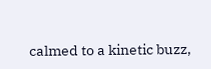calmed to a kinetic buzz,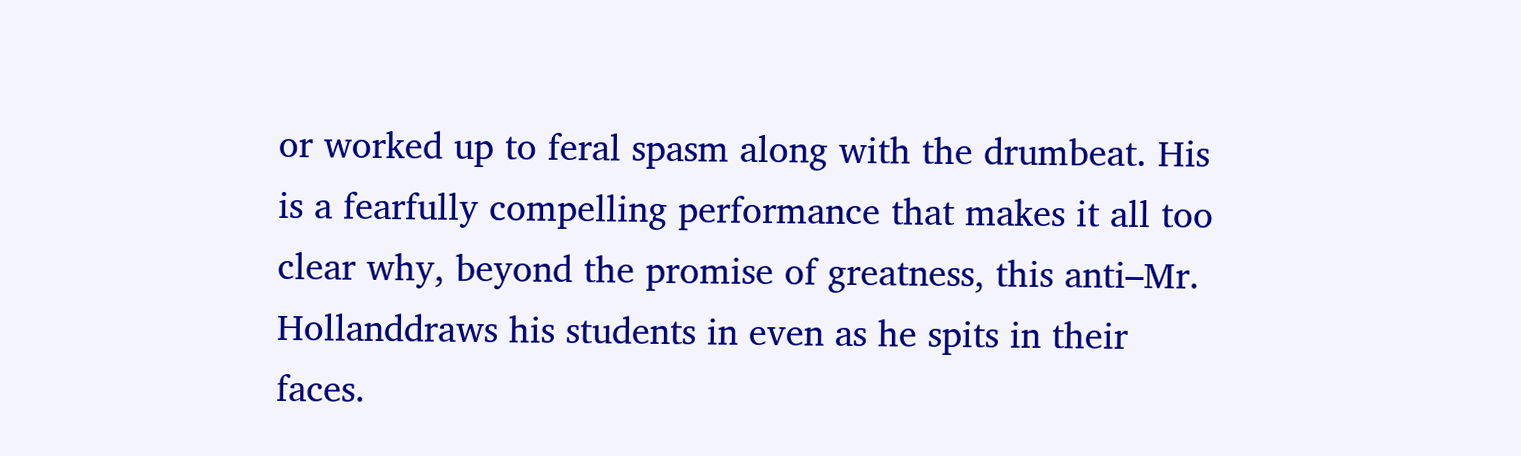or worked up to feral spasm along with the drumbeat. His is a fearfully compelling performance that makes it all too clear why, beyond the promise of greatness, this anti–Mr. Hollanddraws his students in even as he spits in their faces.